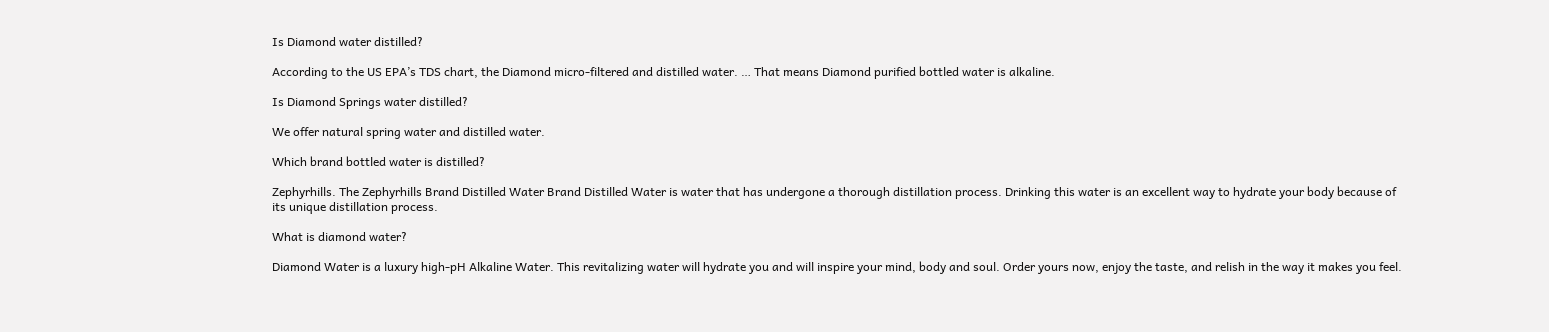Is Diamond water distilled?

According to the US EPA’s TDS chart, the Diamond micro-filtered and distilled water. … That means Diamond purified bottled water is alkaline.

Is Diamond Springs water distilled?

We offer natural spring water and distilled water.

Which brand bottled water is distilled?

Zephyrhills. The Zephyrhills Brand Distilled Water Brand Distilled Water is water that has undergone a thorough distillation process. Drinking this water is an excellent way to hydrate your body because of its unique distillation process.

What is diamond water?

Diamond Water is a luxury high-pH Alkaline Water. This revitalizing water will hydrate you and will inspire your mind, body and soul. Order yours now, enjoy the taste, and relish in the way it makes you feel.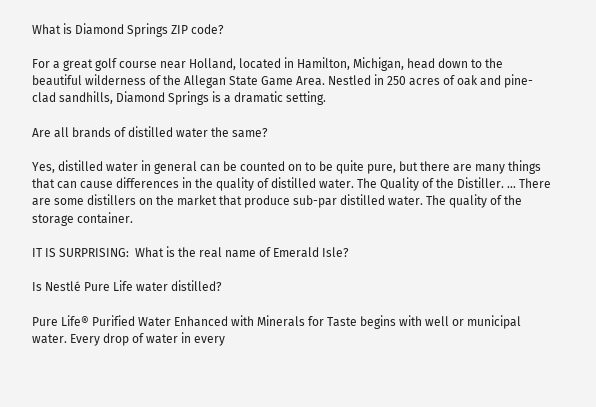What is Diamond Springs ZIP code?

For a great golf course near Holland, located in Hamilton, Michigan, head down to the beautiful wilderness of the Allegan State Game Area. Nestled in 250 acres of oak and pine-clad sandhills, Diamond Springs is a dramatic setting.

Are all brands of distilled water the same?

Yes, distilled water in general can be counted on to be quite pure, but there are many things that can cause differences in the quality of distilled water. The Quality of the Distiller. … There are some distillers on the market that produce sub-par distilled water. The quality of the storage container.

IT IS SURPRISING:  What is the real name of Emerald Isle?

Is Nestlé Pure Life water distilled?

Pure Life® Purified Water Enhanced with Minerals for Taste begins with well or municipal water. Every drop of water in every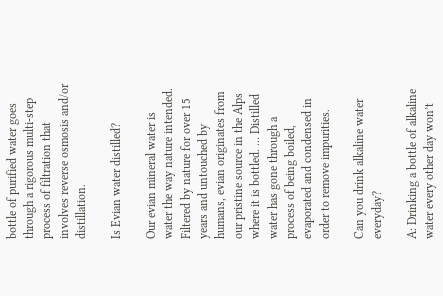bottle of purified water goes through a rigorous multi-step process of filtration that involves reverse osmosis and/or distillation.

Is Evian water distilled?

Our evian mineral water is water the way nature intended. Filtered by nature for over 15 years and untouched by humans, evian originates from our pristine source in the Alps where it is bottled. … Distilled water has gone through a process of being boiled, evaporated and condensed in order to remove impurities.

Can you drink alkaline water everyday?

A: Drinking a bottle of alkaline water every other day won’t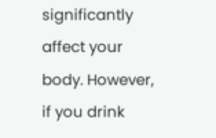significantly affect your body. However, if you drink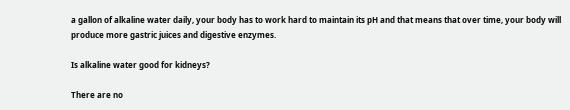a gallon of alkaline water daily, your body has to work hard to maintain its pH and that means that over time, your body will produce more gastric juices and digestive enzymes.

Is alkaline water good for kidneys?

There are no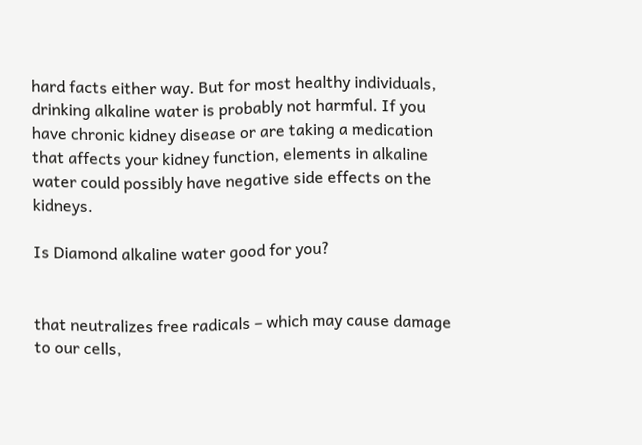hard facts either way. But for most healthy individuals, drinking alkaline water is probably not harmful. If you have chronic kidney disease or are taking a medication that affects your kidney function, elements in alkaline water could possibly have negative side effects on the kidneys.

Is Diamond alkaline water good for you?


that neutralizes free radicals – which may cause damage to our cells,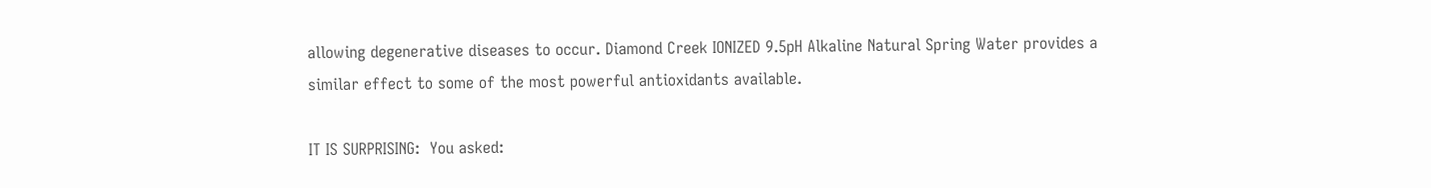allowing degenerative diseases to occur. Diamond Creek IONIZED 9.5pH Alkaline Natural Spring Water provides a similar effect to some of the most powerful antioxidants available.

IT IS SURPRISING:  You asked: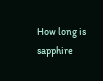How long is sapphire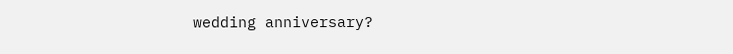wedding anniversary?